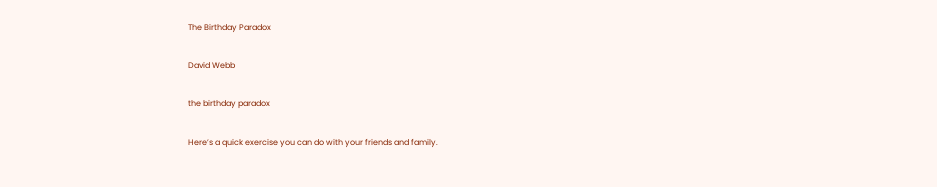The Birthday Paradox

David Webb

the birthday paradox

Here’s a quick exercise you can do with your friends and family.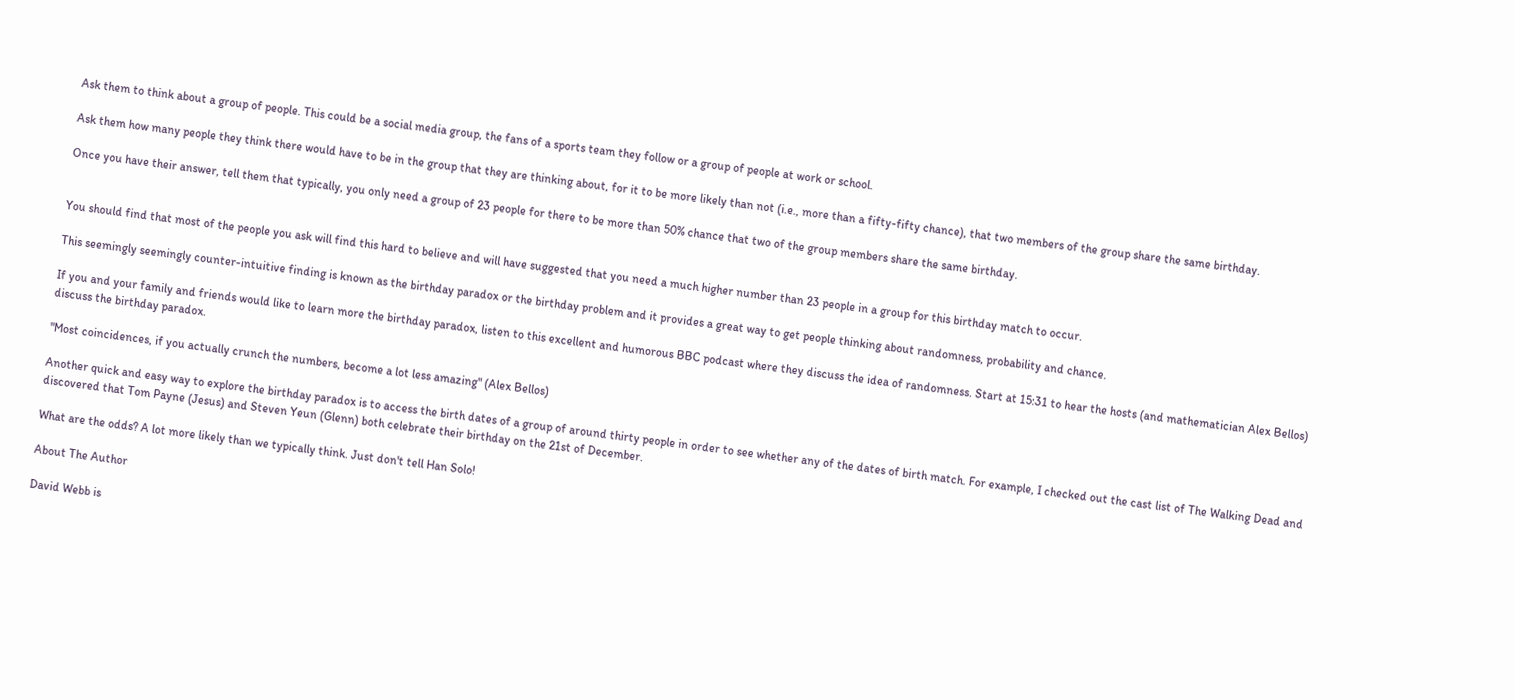Ask them to think about a group of people. This could be a social media group, the fans of a sports team they follow or a group of people at work or school.

Ask them how many people they think there would have to be in the group that they are thinking about, for it to be more likely than not (i.e., more than a fifty-fifty chance), that two members of the group share the same birthday.

Once you have their answer, tell them that typically, you only need a group of 23 people for there to be more than 50% chance that two of the group members share the same birthday.


You should find that most of the people you ask will find this hard to believe and will have suggested that you need a much higher number than 23 people in a group for this birthday match to occur.

This seemingly seemingly counter-intuitive finding is known as the birthday paradox or the birthday problem and it provides a great way to get people thinking about randomness, probability and chance.

If you and your family and friends would like to learn more the birthday paradox, listen to this excellent and humorous BBC podcast where they discuss the idea of randomness. Start at 15:31 to hear the hosts (and mathematician Alex Bellos) discuss the birthday paradox.

"Most coincidences, if you actually crunch the numbers, become a lot less amazing" (Alex Bellos)

Another quick and easy way to explore the birthday paradox is to access the birth dates of a group of around thirty people in order to see whether any of the dates of birth match. For example, I checked out the cast list of The Walking Dead and discovered that Tom Payne (Jesus) and Steven Yeun (Glenn) both celebrate their birthday on the 21st of December.

What are the odds? A lot more likely than we typically think. Just don't tell Han Solo!

About The Author

David Webb is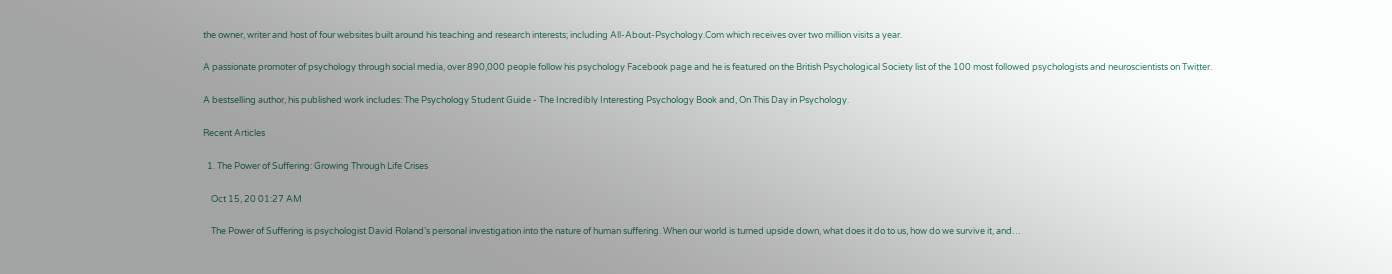the owner, writer and host of four websites built around his teaching and research interests; including All-About-Psychology.Com which receives over two million visits a year.

A passionate promoter of psychology through social media, over 890,000 people follow his psychology Facebook page and he is featured on the British Psychological Society list of the 100 most followed psychologists and neuroscientists on Twitter.

A bestselling author, his published work includes: The Psychology Student Guide - The Incredibly Interesting Psychology Book and, On This Day in Psychology.

Recent Articles

  1. The Power of Suffering: Growing Through Life Crises

    Oct 15, 20 01:27 AM

    The Power of Suffering is psychologist David Roland’s personal investigation into the nature of human suffering. When our world is turned upside down, what does it do to us, how do we survive it, and…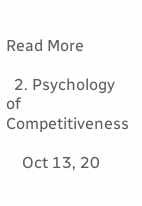Read More

  2. Psychology of Competitiveness

    Oct 13, 20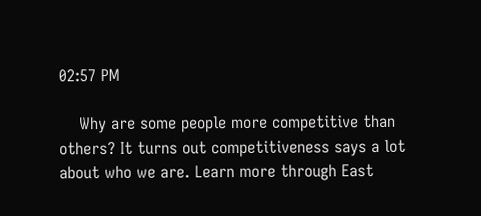02:57 PM

    Why are some people more competitive than others? It turns out competitiveness says a lot about who we are. Learn more through East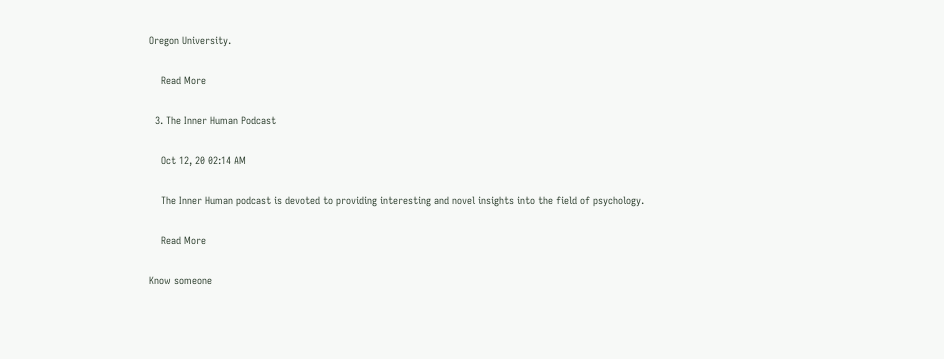Oregon University.

    Read More

  3. The Inner Human Podcast

    Oct 12, 20 02:14 AM

    The Inner Human podcast is devoted to providing interesting and novel insights into the field of psychology.

    Read More

Know someone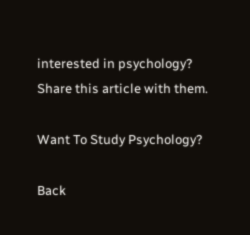interested in psychology? Share this article with them.

Want To Study Psychology?

Back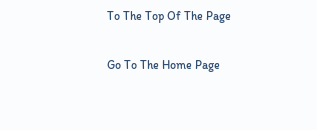To The Top Of The Page

Go To The Home Page